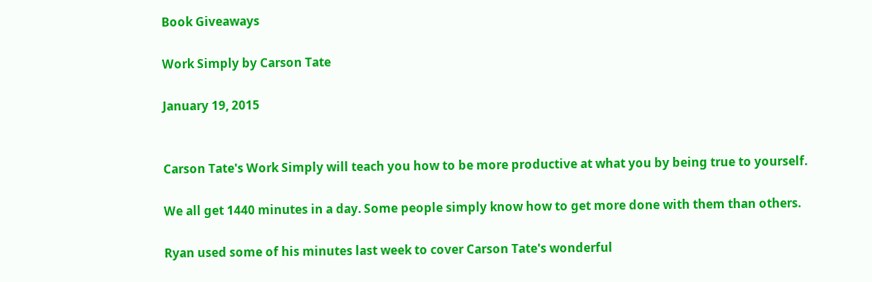Book Giveaways

Work Simply by Carson Tate

January 19, 2015


Carson Tate's Work Simply will teach you how to be more productive at what you by being true to yourself.

We all get 1440 minutes in a day. Some people simply know how to get more done with them than others.

Ryan used some of his minutes last week to cover Carson Tate's wonderful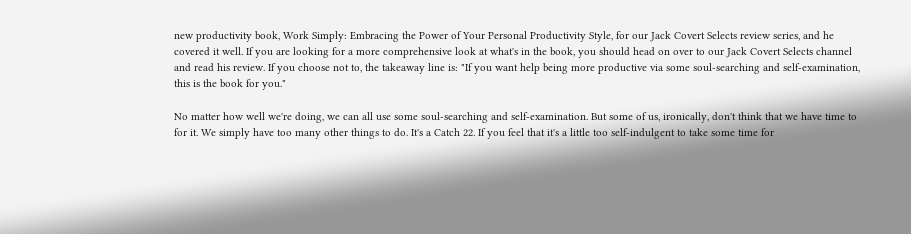new productivity book, Work Simply: Embracing the Power of Your Personal Productivity Style, for our Jack Covert Selects review series, and he covered it well. If you are looking for a more comprehensive look at what's in the book, you should head on over to our Jack Covert Selects channel and read his review. If you choose not to, the takeaway line is: "If you want help being more productive via some soul-searching and self-examination, this is the book for you."

No matter how well we're doing, we can all use some soul-searching and self-examination. But some of us, ironically, don't think that we have time to for it. We simply have too many other things to do. It's a Catch 22. If you feel that it's a little too self-indulgent to take some time for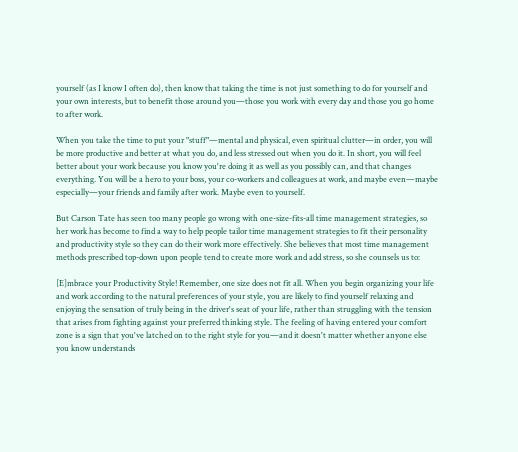yourself (as I know I often do), then know that taking the time is not just something to do for yourself and your own interests, but to benefit those around you—those you work with every day and those you go home to after work.

When you take the time to put your "stuff"—mental and physical, even spiritual clutter—in order, you will be more productive and better at what you do, and less stressed out when you do it. In short, you will feel better about your work because you know you're doing it as well as you possibly can, and that changes everything. You will be a hero to your boss, your co-workers and colleagues at work, and maybe even—maybe especially—your friends and family after work. Maybe even to yourself.

But Carson Tate has seen too many people go wrong with one-size-fits-all time management strategies, so her work has become to find a way to help people tailor time management strategies to fit their personality and productivity style so they can do their work more effectively. She believes that most time management methods prescribed top-down upon people tend to create more work and add stress, so she counsels us to:

[E]mbrace your Productivity Style! Remember, one size does not fit all. When you begin organizing your life and work according to the natural preferences of your style, you are likely to find yourself relaxing and enjoying the sensation of truly being in the driver's seat of your life, rather than struggling with the tension that arises from fighting against your preferred thinking style. The feeling of having entered your comfort zone is a sign that you've latched on to the right style for you—and it doesn't matter whether anyone else you know understands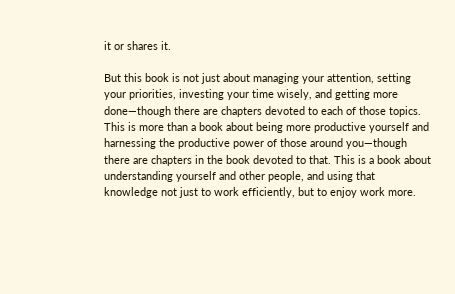it or shares it.

But this book is not just about managing your attention, setting your priorities, investing your time wisely, and getting more done—though there are chapters devoted to each of those topics. This is more than a book about being more productive yourself and harnessing the productive power of those around you—though there are chapters in the book devoted to that. This is a book about understanding yourself and other people, and using that knowledge not just to work efficiently, but to enjoy work more.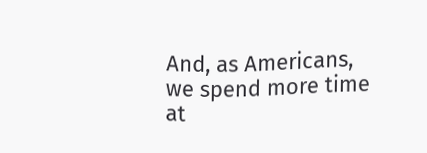And, as Americans, we spend more time at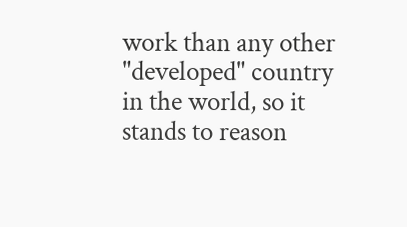work than any other "developed" country in the world, so it stands to reason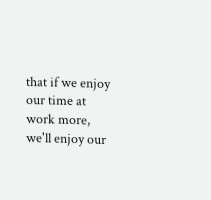that if we enjoy our time at work more, we'll enjoy our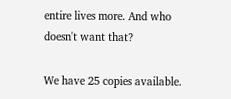entire lives more. And who doesn't want that?

We have 25 copies available.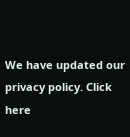We have updated our privacy policy. Click here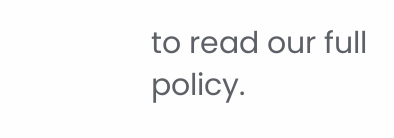to read our full policy.